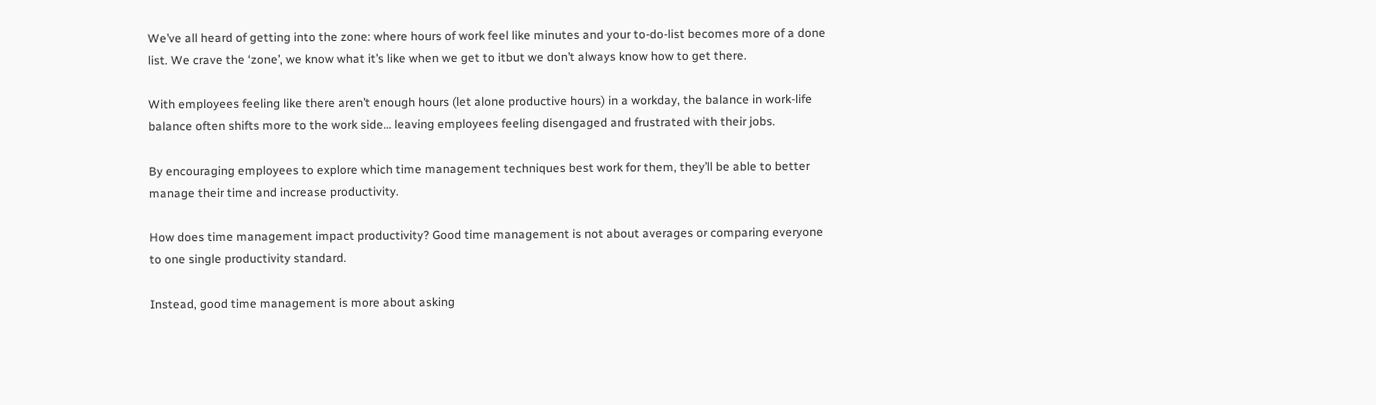We’ve all heard of getting into the zone: where hours of work feel like minutes and your to-do-list becomes more of a done list. We crave the ‘zone’, we know what it’s like when we get to itbut we don’t always know how to get there.

With employees feeling like there aren’t enough hours (let alone productive hours) in a workday, the balance in work-life balance often shifts more to the work side… leaving employees feeling disengaged and frustrated with their jobs.

By encouraging employees to explore which time management techniques best work for them, they’ll be able to better manage their time and increase productivity.

How does time management impact productivity? Good time management is not about averages or comparing everyone to one single productivity standard.

Instead, good time management is more about asking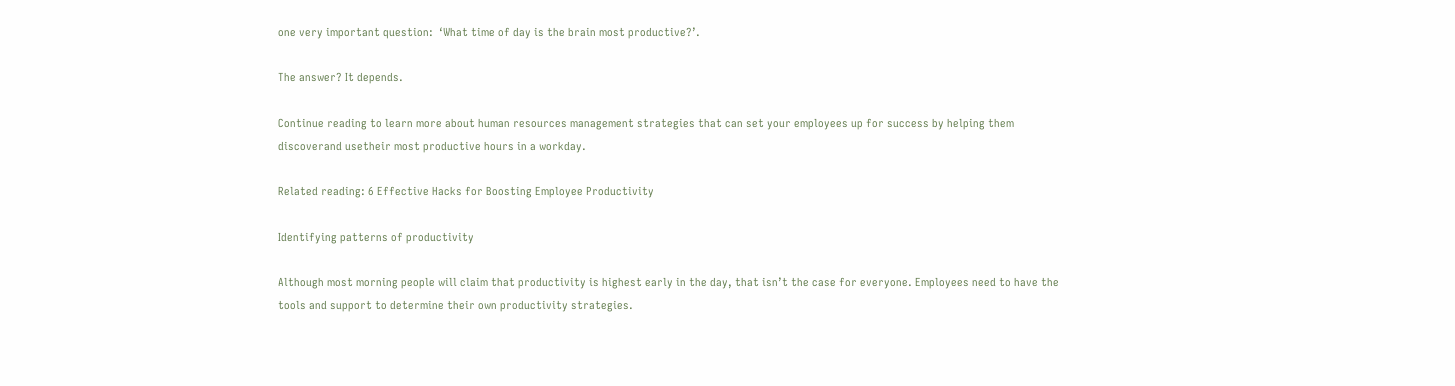one very important question:  ‘What time of day is the brain most productive?’.

The answer? It depends.

Continue reading to learn more about human resources management strategies that can set your employees up for success by helping them discoverand usetheir most productive hours in a workday.

Related reading: 6 Effective Hacks for Boosting Employee Productivity

Identifying patterns of productivity

Although most morning people will claim that productivity is highest early in the day, that isn’t the case for everyone. Employees need to have the tools and support to determine their own productivity strategies.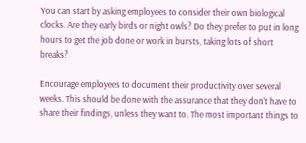You can start by asking employees to consider their own biological clocks. Are they early birds or night owls? Do they prefer to put in long hours to get the job done or work in bursts, taking lots of short breaks?

Encourage employees to document their productivity over several weeks. This should be done with the assurance that they don’t have to share their findings, unless they want to. The most important things to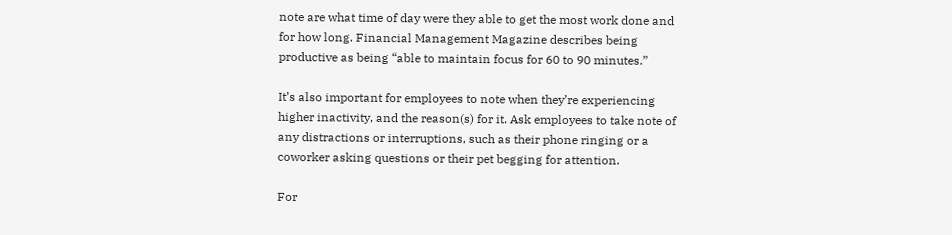note are what time of day were they able to get the most work done and for how long. Financial Management Magazine describes being productive as being “able to maintain focus for 60 to 90 minutes.”

It’s also important for employees to note when they’re experiencing higher inactivity, and the reason(s) for it. Ask employees to take note of any distractions or interruptions, such as their phone ringing or a coworker asking questions or their pet begging for attention.

For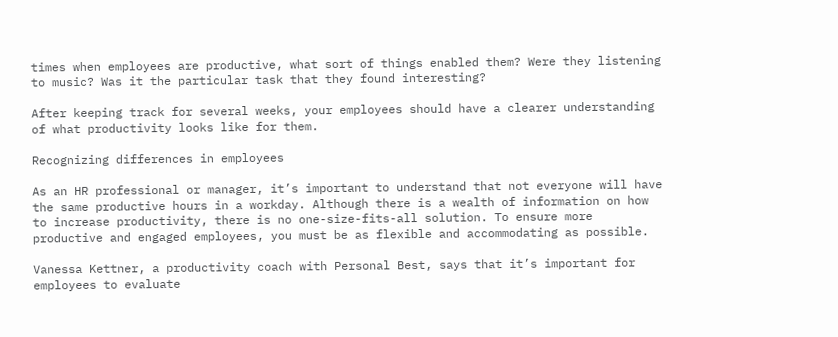times when employees are productive, what sort of things enabled them? Were they listening to music? Was it the particular task that they found interesting?

After keeping track for several weeks, your employees should have a clearer understanding of what productivity looks like for them.

Recognizing differences in employees

As an HR professional or manager, it’s important to understand that not everyone will have the same productive hours in a workday. Although there is a wealth of information on how to increase productivity, there is no one-size-fits-all solution. To ensure more productive and engaged employees, you must be as flexible and accommodating as possible.

Vanessa Kettner, a productivity coach with Personal Best, says that it’s important for employees to evaluate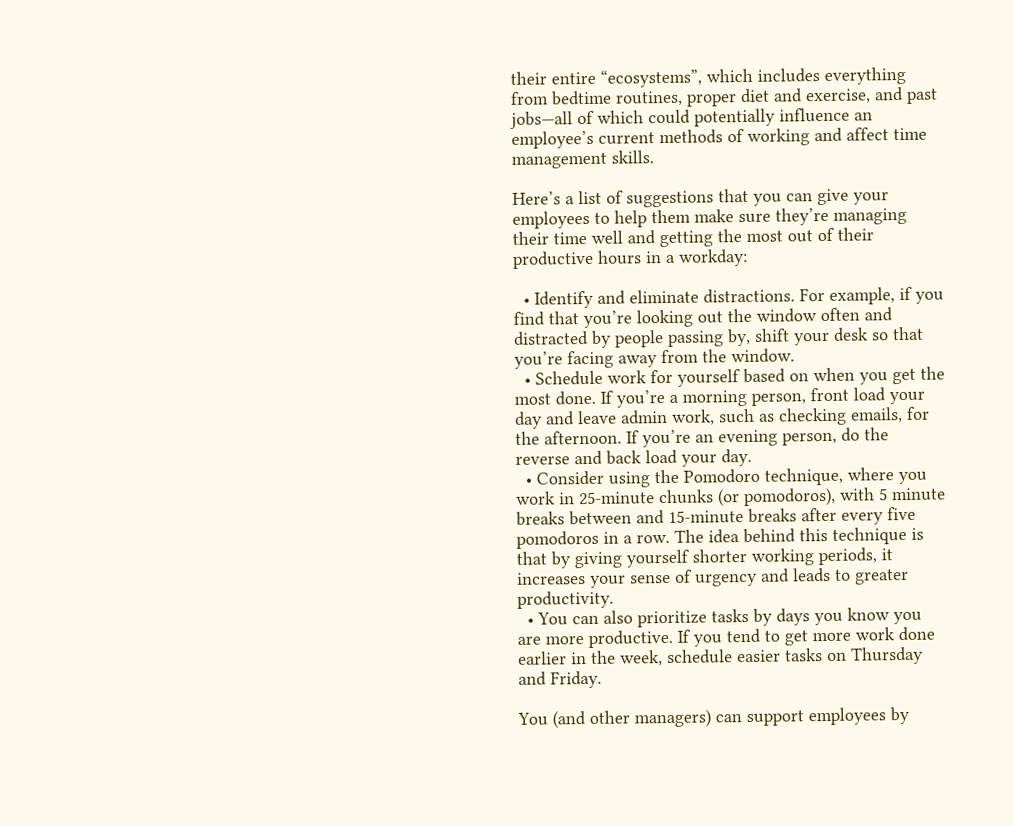their entire “ecosystems”, which includes everything from bedtime routines, proper diet and exercise, and past jobs—all of which could potentially influence an employee’s current methods of working and affect time management skills.

Here’s a list of suggestions that you can give your employees to help them make sure they’re managing their time well and getting the most out of their productive hours in a workday:

  • Identify and eliminate distractions. For example, if you find that you’re looking out the window often and distracted by people passing by, shift your desk so that you’re facing away from the window.
  • Schedule work for yourself based on when you get the most done. If you’re a morning person, front load your day and leave admin work, such as checking emails, for the afternoon. If you’re an evening person, do the reverse and back load your day.
  • Consider using the Pomodoro technique, where you work in 25-minute chunks (or pomodoros), with 5 minute breaks between and 15-minute breaks after every five pomodoros in a row. The idea behind this technique is that by giving yourself shorter working periods, it increases your sense of urgency and leads to greater productivity.
  • You can also prioritize tasks by days you know you are more productive. If you tend to get more work done earlier in the week, schedule easier tasks on Thursday and Friday.

You (and other managers) can support employees by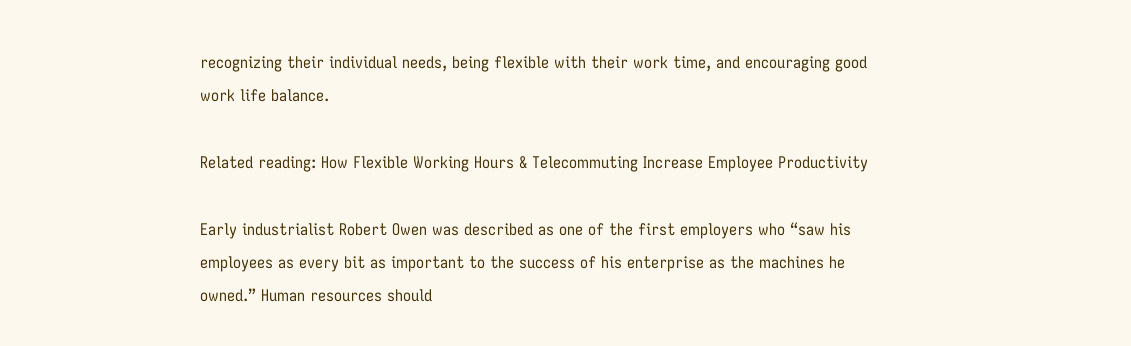recognizing their individual needs, being flexible with their work time, and encouraging good work life balance.

Related reading: How Flexible Working Hours & Telecommuting Increase Employee Productivity

Early industrialist Robert Owen was described as one of the first employers who “saw his employees as every bit as important to the success of his enterprise as the machines he owned.” Human resources should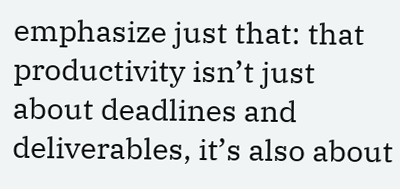emphasize just that: that productivity isn’t just about deadlines and deliverables, it’s also about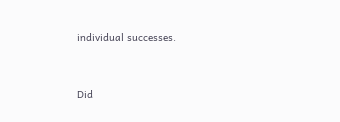individual successes.


Did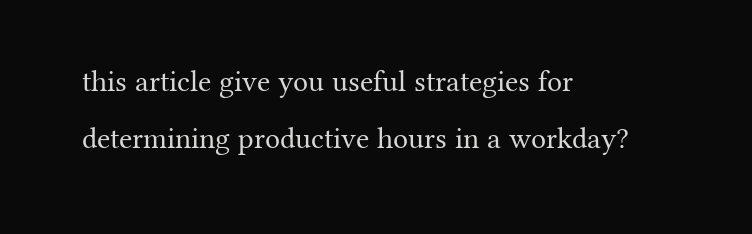this article give you useful strategies for determining productive hours in a workday?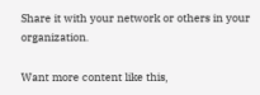Share it with your network or others in your organization.

Want more content like this,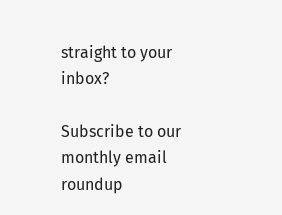straight to your inbox?

Subscribe to our monthly email roundup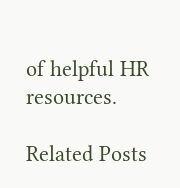of helpful HR resources.

Related Posts